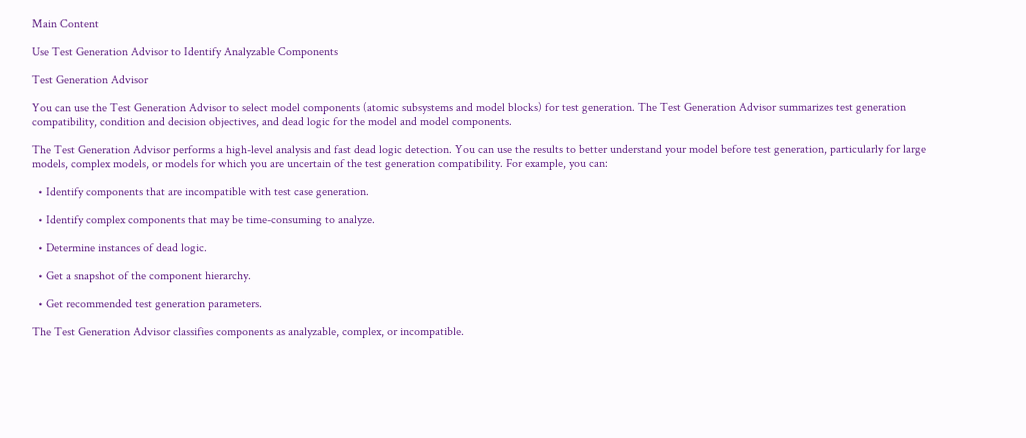Main Content

Use Test Generation Advisor to Identify Analyzable Components

Test Generation Advisor

You can use the Test Generation Advisor to select model components (atomic subsystems and model blocks) for test generation. The Test Generation Advisor summarizes test generation compatibility, condition and decision objectives, and dead logic for the model and model components.

The Test Generation Advisor performs a high-level analysis and fast dead logic detection. You can use the results to better understand your model before test generation, particularly for large models, complex models, or models for which you are uncertain of the test generation compatibility. For example, you can:

  • Identify components that are incompatible with test case generation.

  • Identify complex components that may be time-consuming to analyze.

  • Determine instances of dead logic.

  • Get a snapshot of the component hierarchy.

  • Get recommended test generation parameters.

The Test Generation Advisor classifies components as analyzable, complex, or incompatible.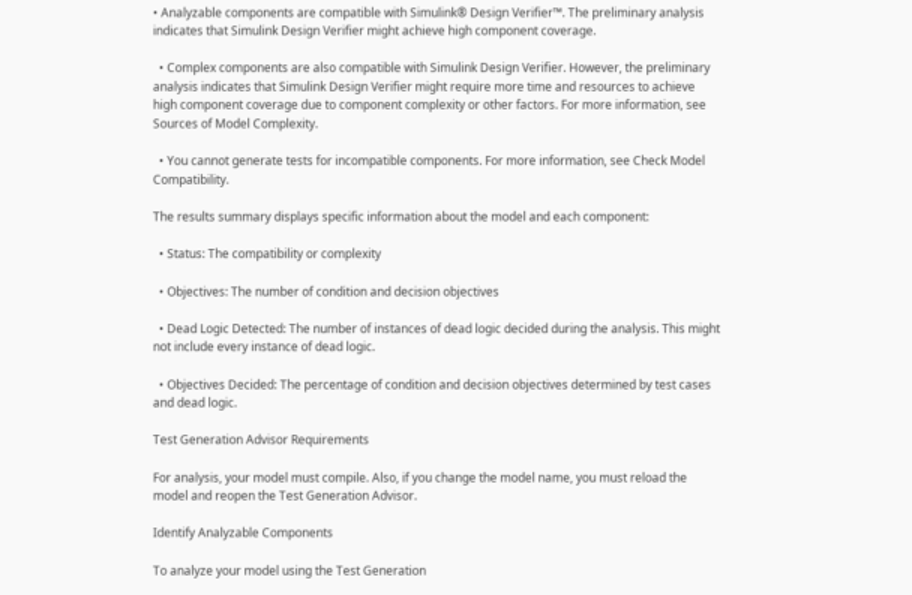• Analyzable components are compatible with Simulink® Design Verifier™. The preliminary analysis indicates that Simulink Design Verifier might achieve high component coverage.

  • Complex components are also compatible with Simulink Design Verifier. However, the preliminary analysis indicates that Simulink Design Verifier might require more time and resources to achieve high component coverage due to component complexity or other factors. For more information, see Sources of Model Complexity.

  • You cannot generate tests for incompatible components. For more information, see Check Model Compatibility.

The results summary displays specific information about the model and each component:

  • Status: The compatibility or complexity

  • Objectives: The number of condition and decision objectives

  • Dead Logic Detected: The number of instances of dead logic decided during the analysis. This might not include every instance of dead logic.

  • Objectives Decided: The percentage of condition and decision objectives determined by test cases and dead logic.

Test Generation Advisor Requirements

For analysis, your model must compile. Also, if you change the model name, you must reload the model and reopen the Test Generation Advisor.

Identify Analyzable Components

To analyze your model using the Test Generation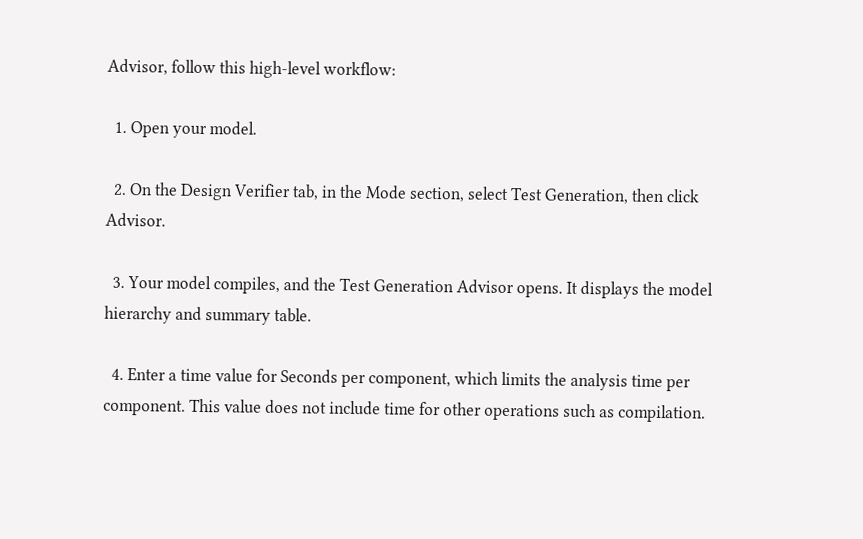Advisor, follow this high-level workflow:

  1. Open your model.

  2. On the Design Verifier tab, in the Mode section, select Test Generation, then click Advisor.

  3. Your model compiles, and the Test Generation Advisor opens. It displays the model hierarchy and summary table.

  4. Enter a time value for Seconds per component, which limits the analysis time per component. This value does not include time for other operations such as compilation.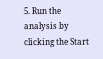5. Run the analysis by clicking the Start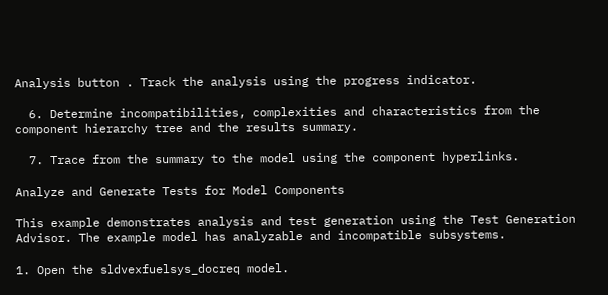Analysis button . Track the analysis using the progress indicator.

  6. Determine incompatibilities, complexities and characteristics from the component hierarchy tree and the results summary.

  7. Trace from the summary to the model using the component hyperlinks.

Analyze and Generate Tests for Model Components

This example demonstrates analysis and test generation using the Test Generation Advisor. The example model has analyzable and incompatible subsystems.

1. Open the sldvexfuelsys_docreq model.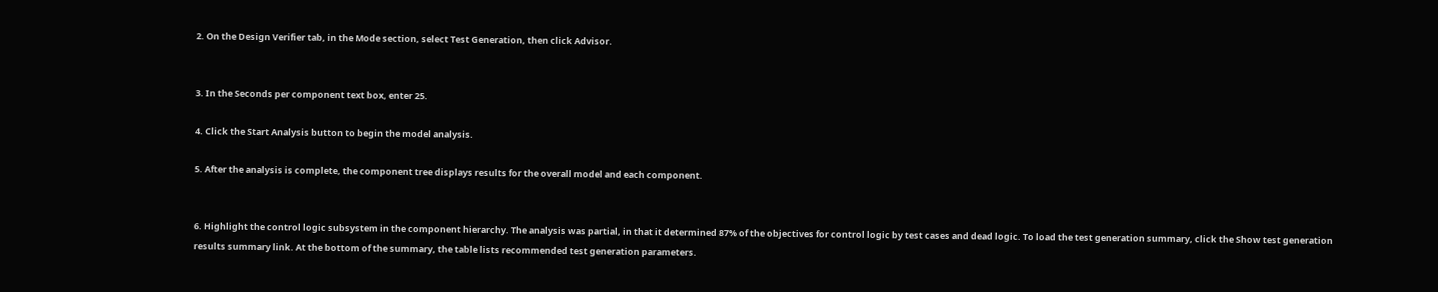2. On the Design Verifier tab, in the Mode section, select Test Generation, then click Advisor.


3. In the Seconds per component text box, enter 25.

4. Click the Start Analysis button to begin the model analysis.

5. After the analysis is complete, the component tree displays results for the overall model and each component.


6. Highlight the control logic subsystem in the component hierarchy. The analysis was partial, in that it determined 87% of the objectives for control logic by test cases and dead logic. To load the test generation summary, click the Show test generation results summary link. At the bottom of the summary, the table lists recommended test generation parameters.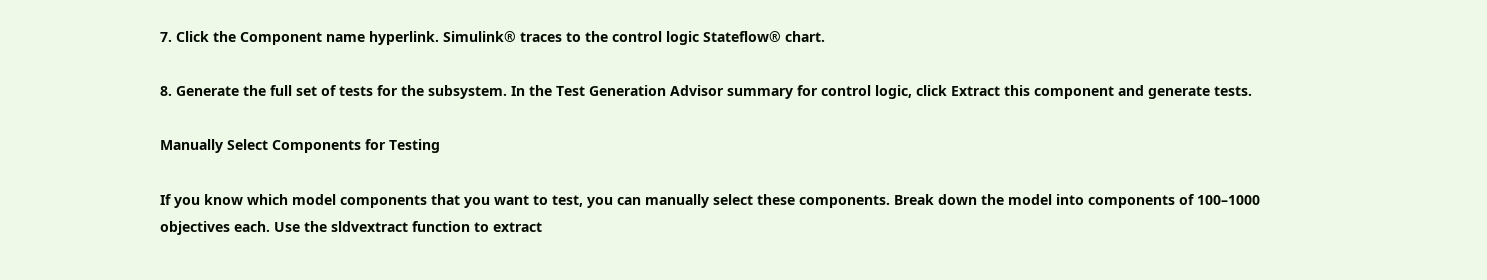7. Click the Component name hyperlink. Simulink® traces to the control logic Stateflow® chart.

8. Generate the full set of tests for the subsystem. In the Test Generation Advisor summary for control logic, click Extract this component and generate tests.

Manually Select Components for Testing

If you know which model components that you want to test, you can manually select these components. Break down the model into components of 100–1000 objectives each. Use the sldvextract function to extract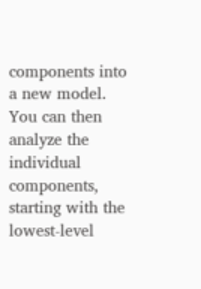components into a new model. You can then analyze the individual components, starting with the lowest-level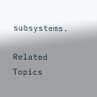subsystems.

Related Topics